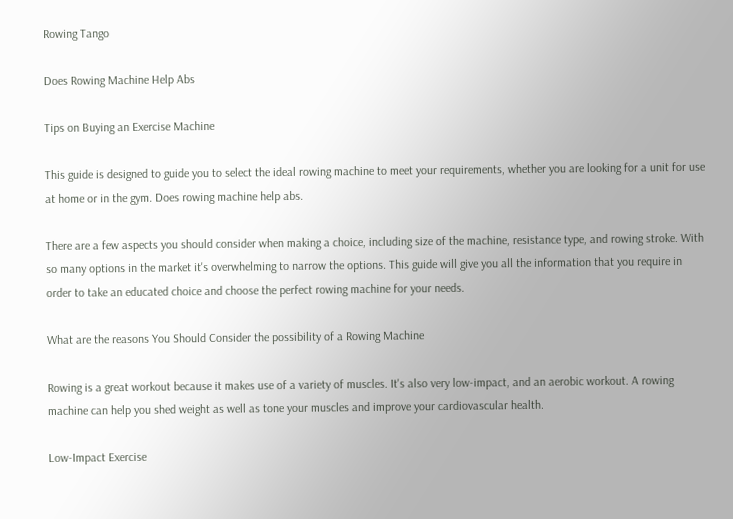Rowing Tango

Does Rowing Machine Help Abs

Tips on Buying an Exercise Machine

This guide is designed to guide you to select the ideal rowing machine to meet your requirements, whether you are looking for a unit for use at home or in the gym. Does rowing machine help abs.

There are a few aspects you should consider when making a choice, including size of the machine, resistance type, and rowing stroke. With so many options in the market it's overwhelming to narrow the options. This guide will give you all the information that you require in order to take an educated choice and choose the perfect rowing machine for your needs.

What are the reasons You Should Consider the possibility of a Rowing Machine

Rowing is a great workout because it makes use of a variety of muscles. It's also very low-impact, and an aerobic workout. A rowing machine can help you shed weight as well as tone your muscles and improve your cardiovascular health.

Low-Impact Exercise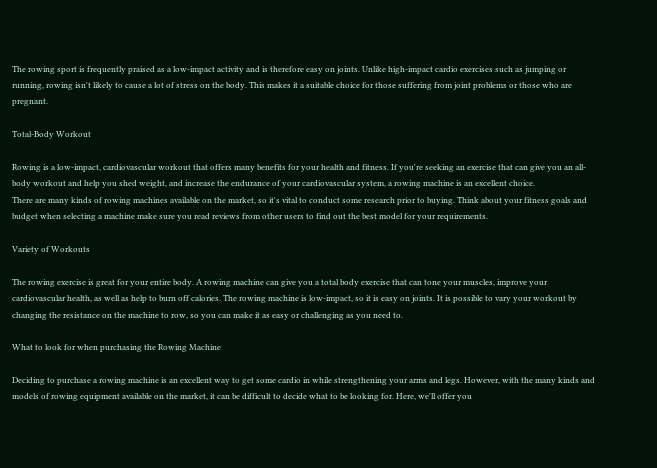The rowing sport is frequently praised as a low-impact activity and is therefore easy on joints. Unlike high-impact cardio exercises such as jumping or running, rowing isn't likely to cause a lot of stress on the body. This makes it a suitable choice for those suffering from joint problems or those who are pregnant.

Total-Body Workout

Rowing is a low-impact, cardiovascular workout that offers many benefits for your health and fitness. If you're seeking an exercise that can give you an all-body workout and help you shed weight, and increase the endurance of your cardiovascular system, a rowing machine is an excellent choice.
There are many kinds of rowing machines available on the market, so it's vital to conduct some research prior to buying. Think about your fitness goals and budget when selecting a machine make sure you read reviews from other users to find out the best model for your requirements.

Variety of Workouts

The rowing exercise is great for your entire body. A rowing machine can give you a total body exercise that can tone your muscles, improve your cardiovascular health, as well as help to burn off calories. The rowing machine is low-impact, so it is easy on joints. It is possible to vary your workout by changing the resistance on the machine to row, so you can make it as easy or challenging as you need to.

What to look for when purchasing the Rowing Machine

Deciding to purchase a rowing machine is an excellent way to get some cardio in while strengthening your arms and legs. However, with the many kinds and models of rowing equipment available on the market, it can be difficult to decide what to be looking for. Here, we'll offer you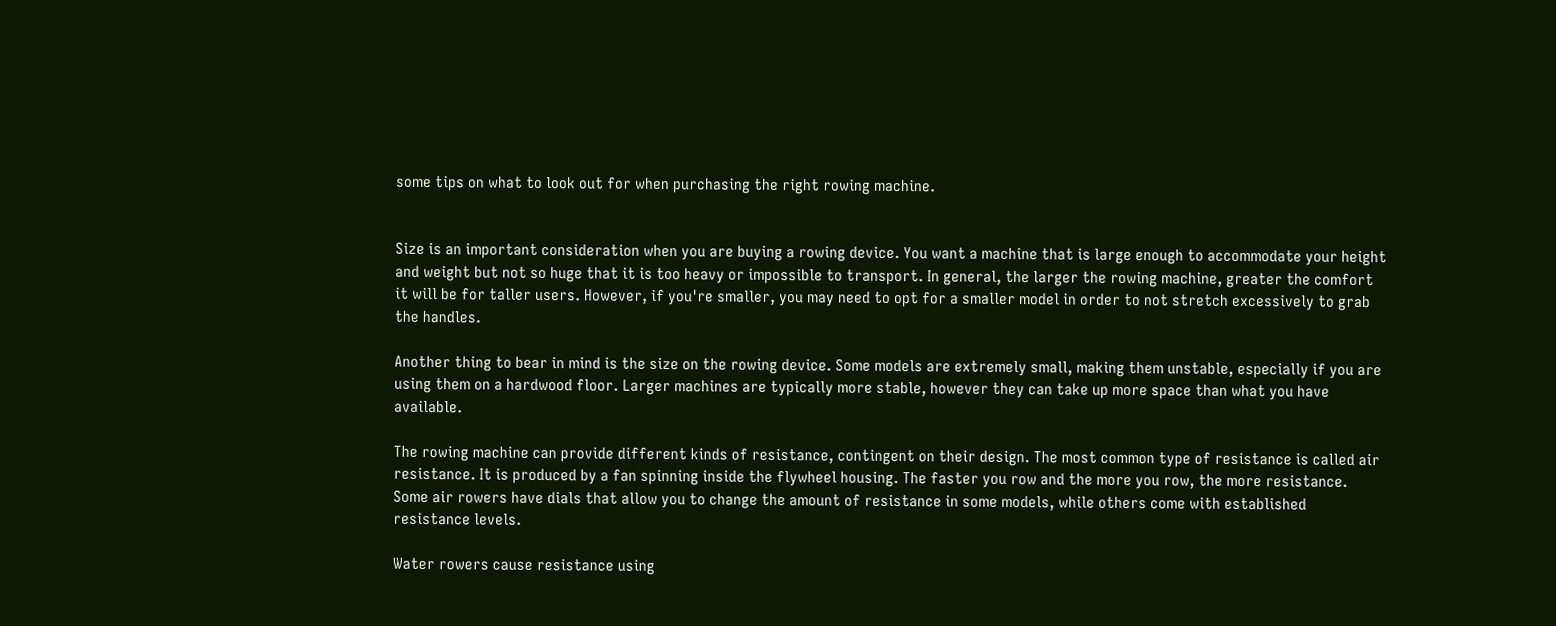some tips on what to look out for when purchasing the right rowing machine.


Size is an important consideration when you are buying a rowing device. You want a machine that is large enough to accommodate your height and weight but not so huge that it is too heavy or impossible to transport. In general, the larger the rowing machine, greater the comfort it will be for taller users. However, if you're smaller, you may need to opt for a smaller model in order to not stretch excessively to grab the handles.

Another thing to bear in mind is the size on the rowing device. Some models are extremely small, making them unstable, especially if you are using them on a hardwood floor. Larger machines are typically more stable, however they can take up more space than what you have available.

The rowing machine can provide different kinds of resistance, contingent on their design. The most common type of resistance is called air resistance. It is produced by a fan spinning inside the flywheel housing. The faster you row and the more you row, the more resistance. Some air rowers have dials that allow you to change the amount of resistance in some models, while others come with established resistance levels.

Water rowers cause resistance using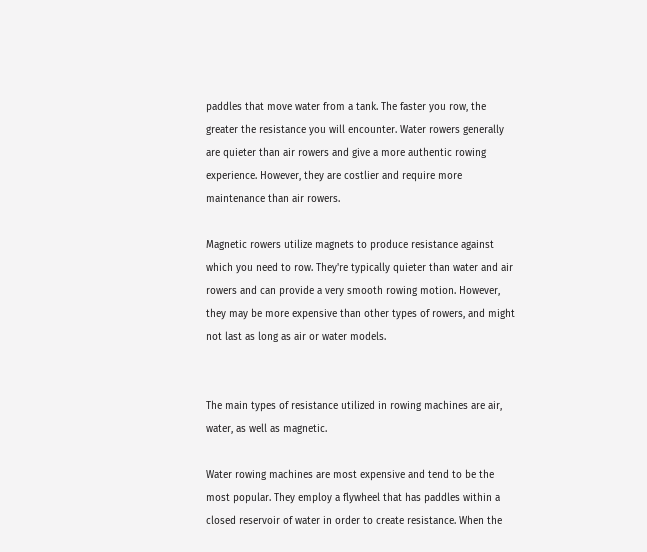paddles that move water from a tank. The faster you row, the greater the resistance you will encounter. Water rowers generally are quieter than air rowers and give a more authentic rowing experience. However, they are costlier and require more maintenance than air rowers.

Magnetic rowers utilize magnets to produce resistance against which you need to row. They're typically quieter than water and air rowers and can provide a very smooth rowing motion. However, they may be more expensive than other types of rowers, and might not last as long as air or water models.


The main types of resistance utilized in rowing machines are air, water, as well as magnetic.

Water rowing machines are most expensive and tend to be the most popular. They employ a flywheel that has paddles within a closed reservoir of water in order to create resistance. When the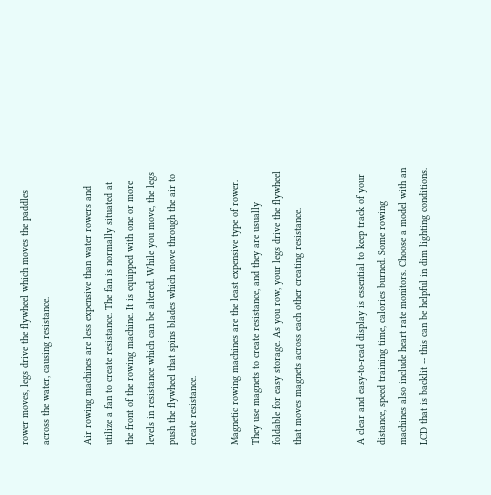rower moves, legs drive the flywheel which moves the paddles across the water, causing resistance.

Air rowing machines are less expensive than water rowers and utilize a fan to create resistance. The fan is normally situated at the front of the rowing machine. It is equipped with one or more levels in resistance which can be altered. While you move, the legs push the flywheel that spins blades which move through the air to create resistance.

Magnetic rowing machines are the least expensive type of rower. They use magnets to create resistance, and they are usually foldable for easy storage. As you row, your legs drive the flywheel that moves magnets across each other creating resistance.


A clear and easy-to-read display is essential to keep track of your distance, speed training time, calories burned. Some rowing machines also include heart rate monitors. Choose a model with an LCD that is backlit -- this can be helpful in dim lighting conditions.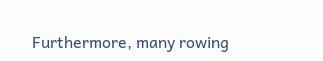Furthermore, many rowing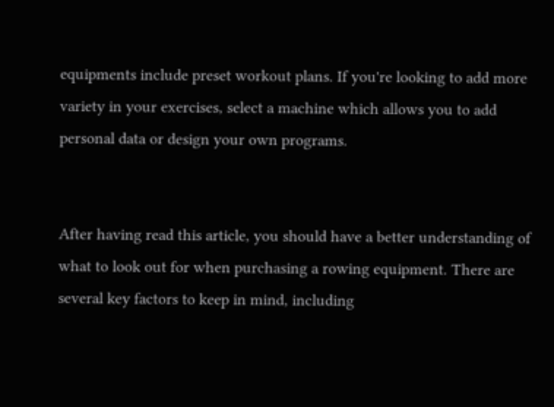equipments include preset workout plans. If you're looking to add more variety in your exercises, select a machine which allows you to add personal data or design your own programs.


After having read this article, you should have a better understanding of what to look out for when purchasing a rowing equipment. There are several key factors to keep in mind, including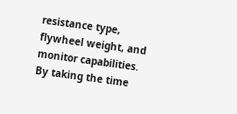resistance type, flywheel weight, and monitor capabilities. By taking the time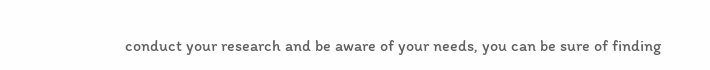conduct your research and be aware of your needs, you can be sure of finding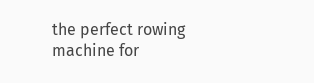the perfect rowing machine for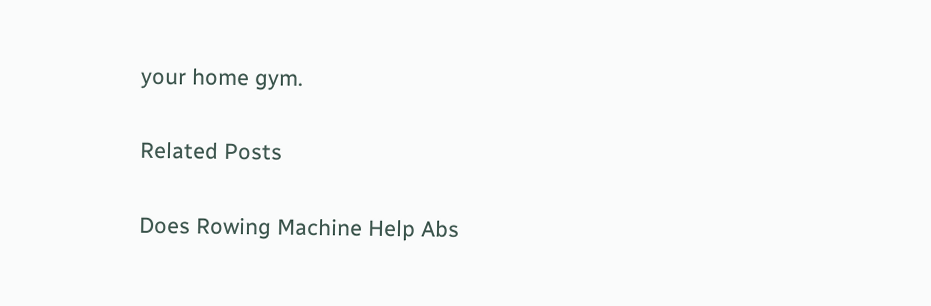your home gym.

Related Posts

Does Rowing Machine Help Abs